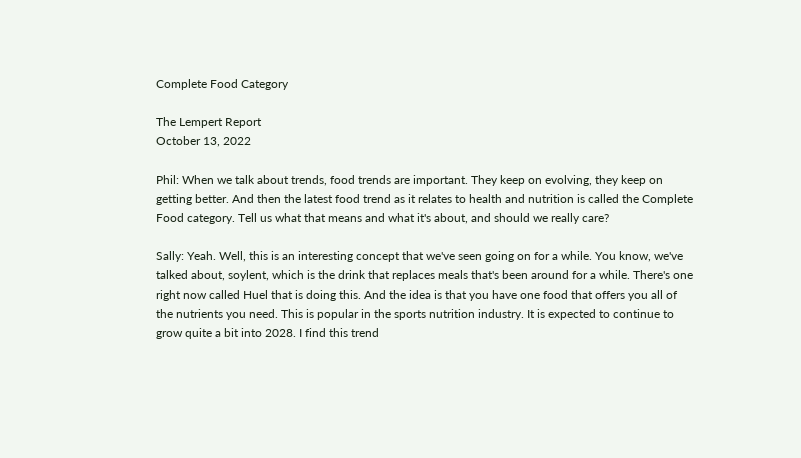Complete Food Category

The Lempert Report
October 13, 2022

Phil: When we talk about trends, food trends are important. They keep on evolving, they keep on getting better. And then the latest food trend as it relates to health and nutrition is called the Complete Food category. Tell us what that means and what it's about, and should we really care?

Sally: Yeah. Well, this is an interesting concept that we've seen going on for a while. You know, we've talked about, soylent, which is the drink that replaces meals that's been around for a while. There's one right now called Huel that is doing this. And the idea is that you have one food that offers you all of the nutrients you need. This is popular in the sports nutrition industry. It is expected to continue to grow quite a bit into 2028. I find this trend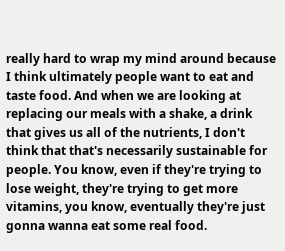really hard to wrap my mind around because I think ultimately people want to eat and taste food. And when we are looking at replacing our meals with a shake, a drink that gives us all of the nutrients, I don't think that that's necessarily sustainable for people. You know, even if they're trying to lose weight, they're trying to get more vitamins, you know, eventually they're just gonna wanna eat some real food.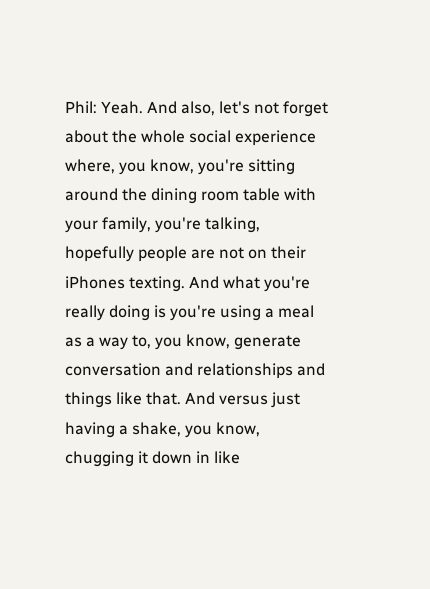Phil: Yeah. And also, let's not forget about the whole social experience where, you know, you're sitting around the dining room table with your family, you're talking, hopefully people are not on their iPhones texting. And what you're really doing is you're using a meal as a way to, you know, generate conversation and relationships and things like that. And versus just having a shake, you know, chugging it down in like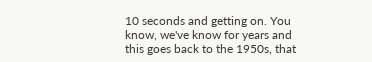10 seconds and getting on. You know, we've know for years and this goes back to the 1950s, that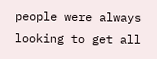people were always looking to get all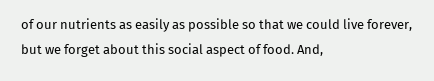of our nutrients as easily as possible so that we could live forever, but we forget about this social aspect of food. And,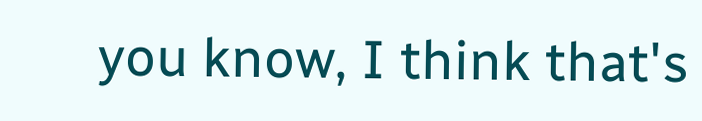you know, I think that's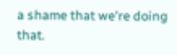a shame that we're doing that.